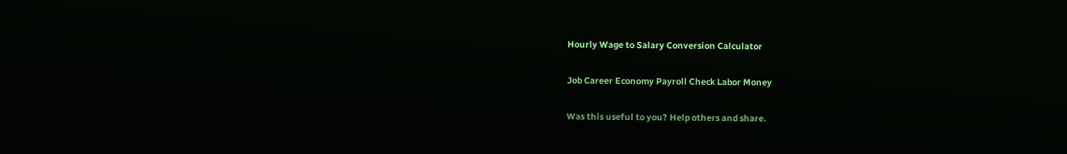Hourly Wage to Salary Conversion Calculator

Job Career Economy Payroll Check Labor Money

Was this useful to you? Help others and share.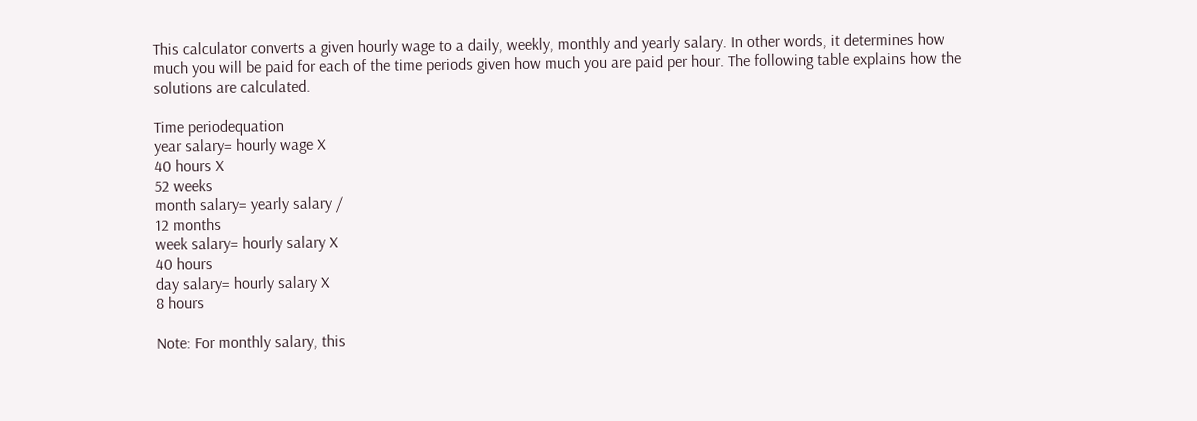This calculator converts a given hourly wage to a daily, weekly, monthly and yearly salary. In other words, it determines how much you will be paid for each of the time periods given how much you are paid per hour. The following table explains how the solutions are calculated.

Time periodequation
year salary= hourly wage X
40 hours X
52 weeks
month salary= yearly salary /
12 months
week salary= hourly salary X
40 hours
day salary= hourly salary X
8 hours

Note: For monthly salary, this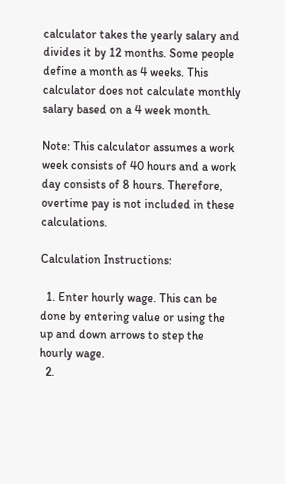calculator takes the yearly salary and divides it by 12 months. Some people define a month as 4 weeks. This calculator does not calculate monthly salary based on a 4 week month.

Note: This calculator assumes a work week consists of 40 hours and a work day consists of 8 hours. Therefore, overtime pay is not included in these calculations.

Calculation Instructions:

  1. Enter hourly wage. This can be done by entering value or using the up and down arrows to step the hourly wage.
  2.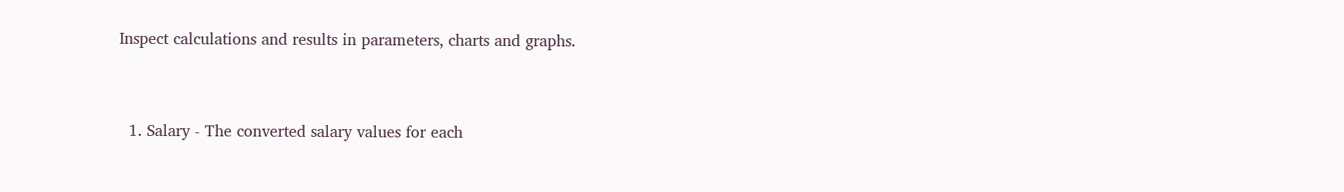Inspect calculations and results in parameters, charts and graphs.


  1. Salary - The converted salary values for each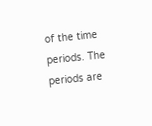of the time periods. The periods are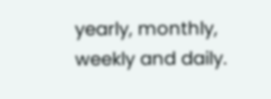yearly, monthly, weekly and daily.